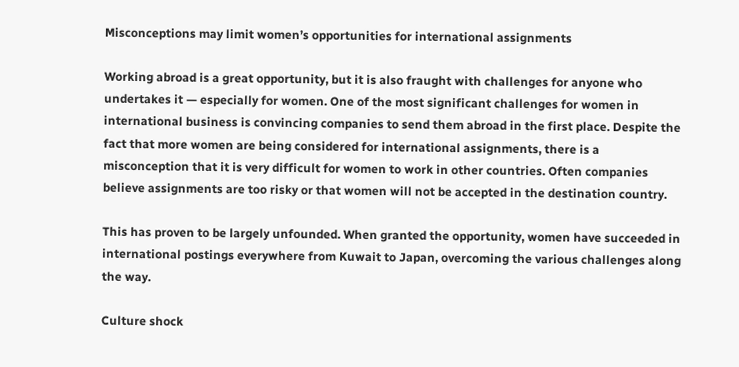Misconceptions may limit women’s opportunities for international assignments

Working abroad is a great opportunity, but it is also fraught with challenges for anyone who undertakes it — especially for women. One of the most significant challenges for women in international business is convincing companies to send them abroad in the first place. Despite the fact that more women are being considered for international assignments, there is a misconception that it is very difficult for women to work in other countries. Often companies believe assignments are too risky or that women will not be accepted in the destination country.

This has proven to be largely unfounded. When granted the opportunity, women have succeeded in international postings everywhere from Kuwait to Japan, overcoming the various challenges along the way.

Culture shock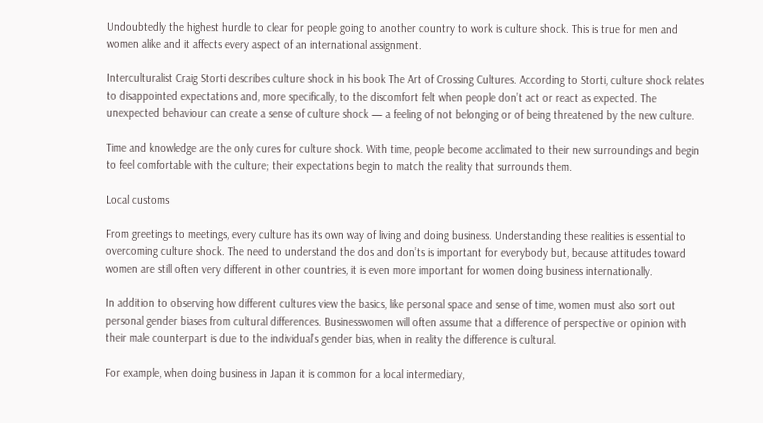Undoubtedly the highest hurdle to clear for people going to another country to work is culture shock. This is true for men and women alike and it affects every aspect of an international assignment.

Interculturalist Craig Storti describes culture shock in his book The Art of Crossing Cultures. According to Storti, culture shock relates to disappointed expectations and, more specifically, to the discomfort felt when people don’t act or react as expected. The unexpected behaviour can create a sense of culture shock — a feeling of not belonging or of being threatened by the new culture.

Time and knowledge are the only cures for culture shock. With time, people become acclimated to their new surroundings and begin to feel comfortable with the culture; their expectations begin to match the reality that surrounds them.

Local customs

From greetings to meetings, every culture has its own way of living and doing business. Understanding these realities is essential to overcoming culture shock. The need to understand the dos and don’ts is important for everybody but, because attitudes toward women are still often very different in other countries, it is even more important for women doing business internationally.

In addition to observing how different cultures view the basics, like personal space and sense of time, women must also sort out personal gender biases from cultural differences. Businesswomen will often assume that a difference of perspective or opinion with their male counterpart is due to the individual’s gender bias, when in reality the difference is cultural.

For example, when doing business in Japan it is common for a local intermediary,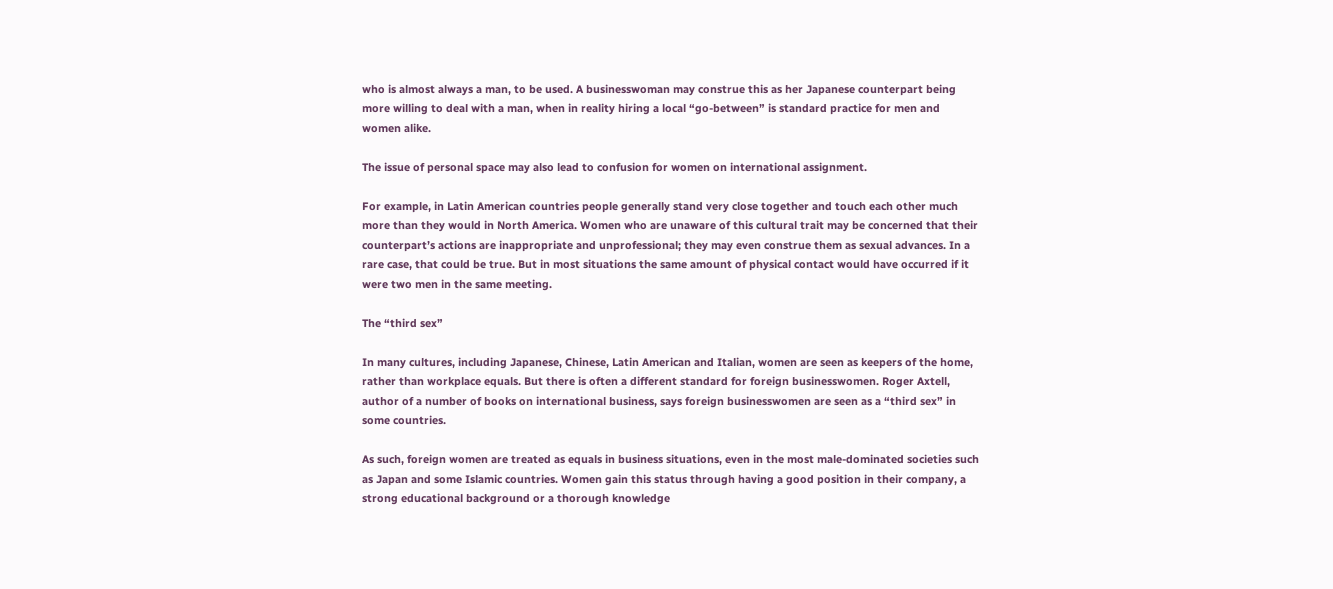who is almost always a man, to be used. A businesswoman may construe this as her Japanese counterpart being more willing to deal with a man, when in reality hiring a local “go-between” is standard practice for men and women alike.

The issue of personal space may also lead to confusion for women on international assignment.

For example, in Latin American countries people generally stand very close together and touch each other much more than they would in North America. Women who are unaware of this cultural trait may be concerned that their counterpart’s actions are inappropriate and unprofessional; they may even construe them as sexual advances. In a rare case, that could be true. But in most situations the same amount of physical contact would have occurred if it were two men in the same meeting.

The “third sex”

In many cultures, including Japanese, Chinese, Latin American and Italian, women are seen as keepers of the home, rather than workplace equals. But there is often a different standard for foreign businesswomen. Roger Axtell, author of a number of books on international business, says foreign businesswomen are seen as a “third sex” in some countries.

As such, foreign women are treated as equals in business situations, even in the most male-dominated societies such as Japan and some Islamic countries. Women gain this status through having a good position in their company, a strong educational background or a thorough knowledge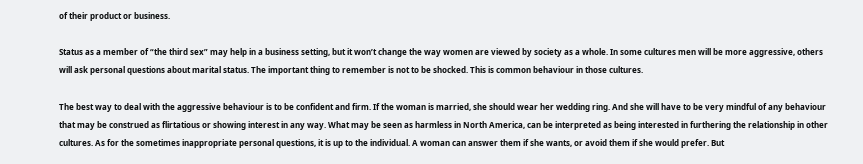of their product or business.

Status as a member of “the third sex” may help in a business setting, but it won’t change the way women are viewed by society as a whole. In some cultures men will be more aggressive, others will ask personal questions about marital status. The important thing to remember is not to be shocked. This is common behaviour in those cultures.

The best way to deal with the aggressive behaviour is to be confident and firm. If the woman is married, she should wear her wedding ring. And she will have to be very mindful of any behaviour that may be construed as flirtatious or showing interest in any way. What may be seen as harmless in North America, can be interpreted as being interested in furthering the relationship in other cultures. As for the sometimes inappropriate personal questions, it is up to the individual. A woman can answer them if she wants, or avoid them if she would prefer. But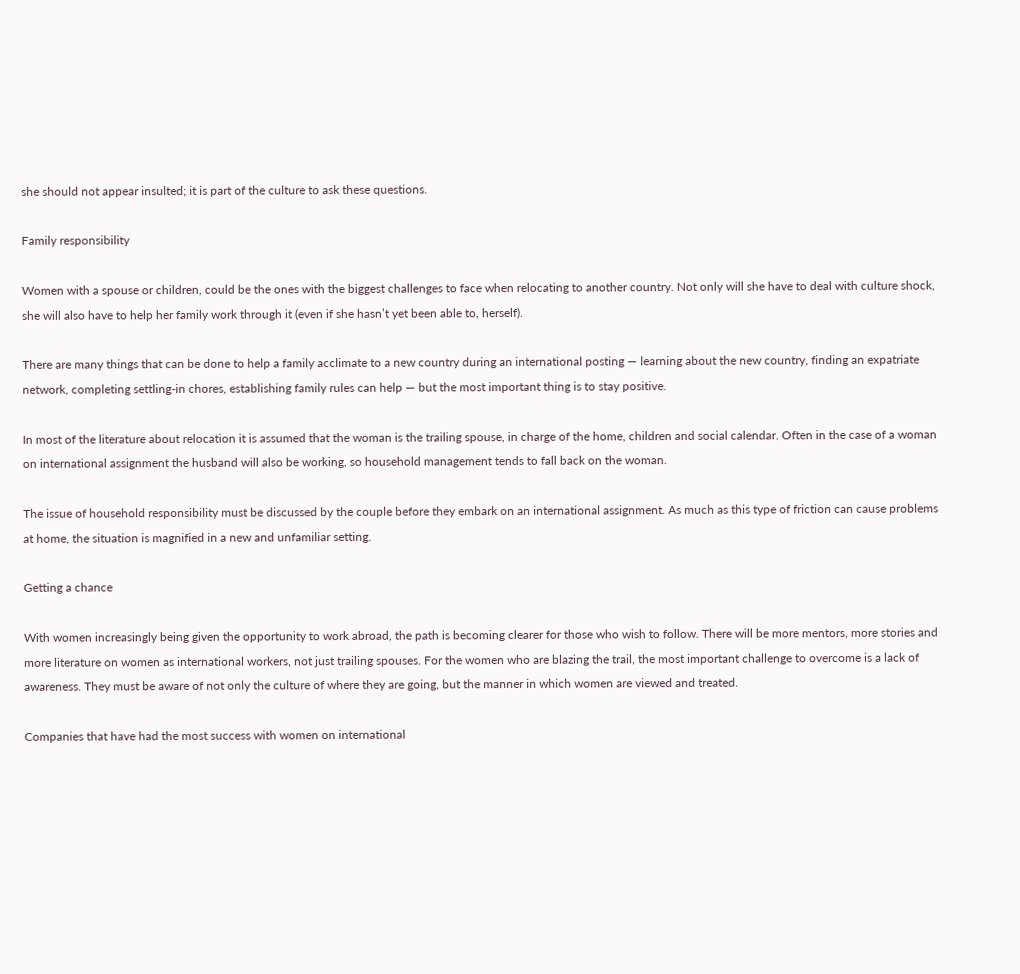she should not appear insulted; it is part of the culture to ask these questions.

Family responsibility

Women with a spouse or children, could be the ones with the biggest challenges to face when relocating to another country. Not only will she have to deal with culture shock, she will also have to help her family work through it (even if she hasn’t yet been able to, herself).

There are many things that can be done to help a family acclimate to a new country during an international posting — learning about the new country, finding an expatriate network, completing settling-in chores, establishing family rules can help — but the most important thing is to stay positive.

In most of the literature about relocation it is assumed that the woman is the trailing spouse, in charge of the home, children and social calendar. Often in the case of a woman on international assignment the husband will also be working, so household management tends to fall back on the woman.

The issue of household responsibility must be discussed by the couple before they embark on an international assignment. As much as this type of friction can cause problems at home, the situation is magnified in a new and unfamiliar setting.

Getting a chance

With women increasingly being given the opportunity to work abroad, the path is becoming clearer for those who wish to follow. There will be more mentors, more stories and more literature on women as international workers, not just trailing spouses. For the women who are blazing the trail, the most important challenge to overcome is a lack of awareness. They must be aware of not only the culture of where they are going, but the manner in which women are viewed and treated.

Companies that have had the most success with women on international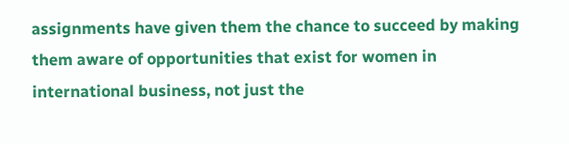assignments have given them the chance to succeed by making them aware of opportunities that exist for women in international business, not just the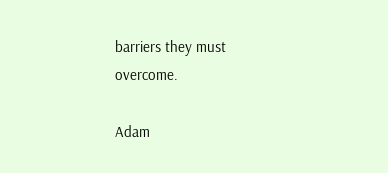barriers they must overcome.

Adam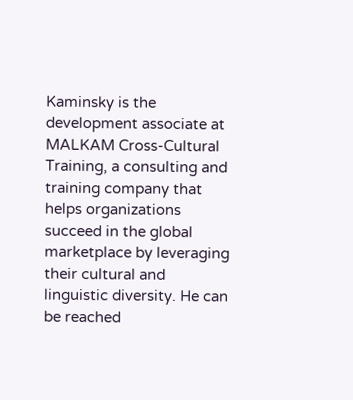Kaminsky is the development associate at MALKAM Cross-Cultural Training, a consulting and training company that helps organizations succeed in the global marketplace by leveraging their cultural and linguistic diversity. He can be reached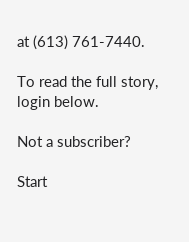at (613) 761-7440.

To read the full story, login below.

Not a subscriber?

Start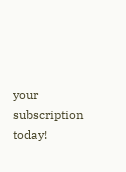your subscription today!